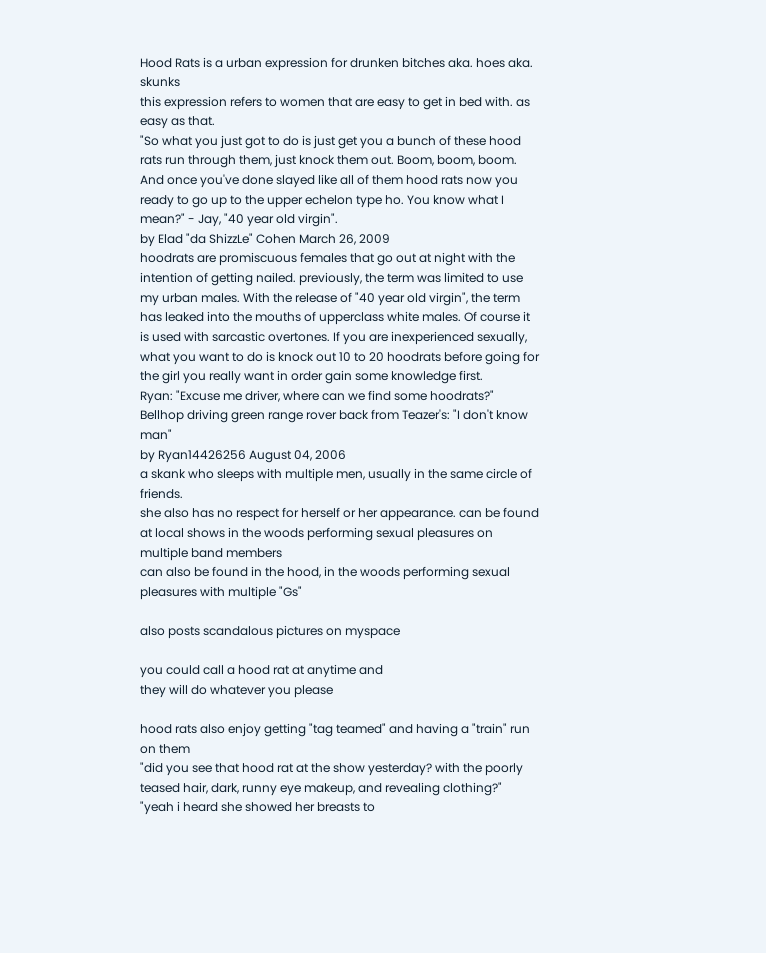Hood Rats is a urban expression for drunken bitches aka. hoes aka. skunks
this expression refers to women that are easy to get in bed with. as easy as that.
"So what you just got to do is just get you a bunch of these hood rats run through them, just knock them out. Boom, boom, boom. And once you've done slayed like all of them hood rats now you ready to go up to the upper echelon type ho. You know what I mean?" - Jay, "40 year old virgin".
by Elad "da ShizzLe" Cohen March 26, 2009
hoodrats are promiscuous females that go out at night with the intention of getting nailed. previously, the term was limited to use my urban males. With the release of "40 year old virgin", the term has leaked into the mouths of upperclass white males. Of course it is used with sarcastic overtones. If you are inexperienced sexually, what you want to do is knock out 10 to 20 hoodrats before going for the girl you really want in order gain some knowledge first.
Ryan: "Excuse me driver, where can we find some hoodrats?"
Bellhop driving green range rover back from Teazer's: "I don't know man"
by Ryan14426256 August 04, 2006
a skank who sleeps with multiple men, usually in the same circle of friends.
she also has no respect for herself or her appearance. can be found at local shows in the woods performing sexual pleasures on multiple band members
can also be found in the hood, in the woods performing sexual pleasures with multiple "Gs"

also posts scandalous pictures on myspace

you could call a hood rat at anytime and
they will do whatever you please

hood rats also enjoy getting "tag teamed" and having a "train" run on them
"did you see that hood rat at the show yesterday? with the poorly teased hair, dark, runny eye makeup, and revealing clothing?"
"yeah i heard she showed her breasts to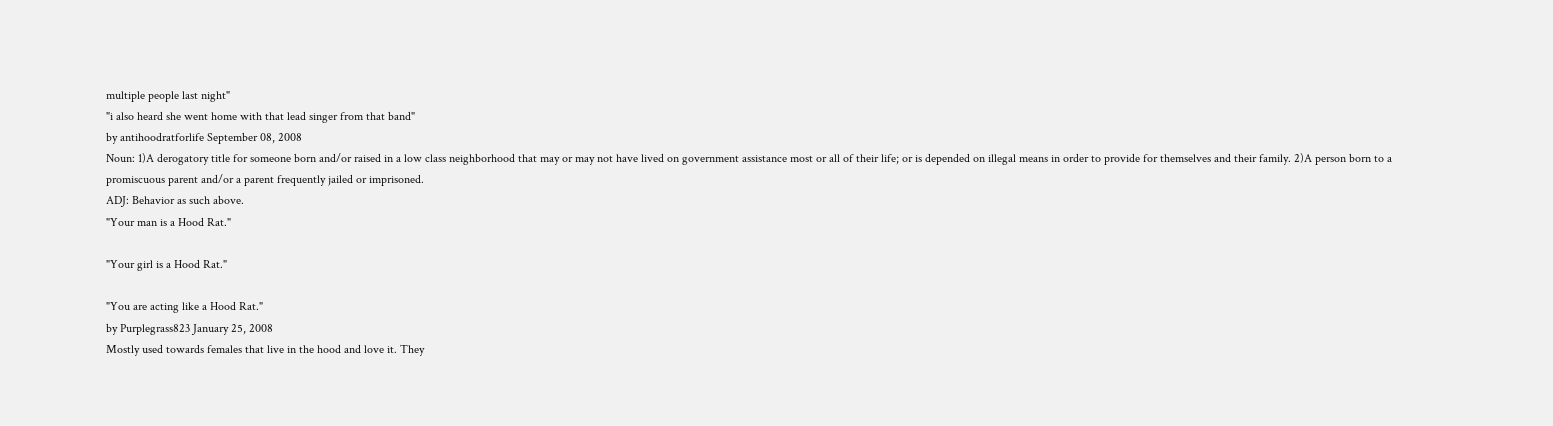multiple people last night"
"i also heard she went home with that lead singer from that band"
by antihoodratforlife September 08, 2008
Noun: 1)A derogatory title for someone born and/or raised in a low class neighborhood that may or may not have lived on government assistance most or all of their life; or is depended on illegal means in order to provide for themselves and their family. 2)A person born to a promiscuous parent and/or a parent frequently jailed or imprisoned.
ADJ: Behavior as such above.
"Your man is a Hood Rat."

"Your girl is a Hood Rat."

"You are acting like a Hood Rat."
by Purplegrass823 January 25, 2008
Mostly used towards females that live in the hood and love it. They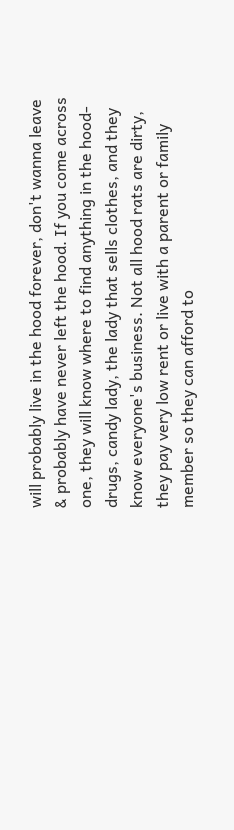will probably live in the hood forever, don't wanna leave & probably have never left the hood. If you come across one, they will know where to find anything in the hood- drugs, candy lady, the lady that sells clothes, and they know everyone's business. Not all hood rats are dirty, they pay very low rent or live with a parent or family member so they can afford to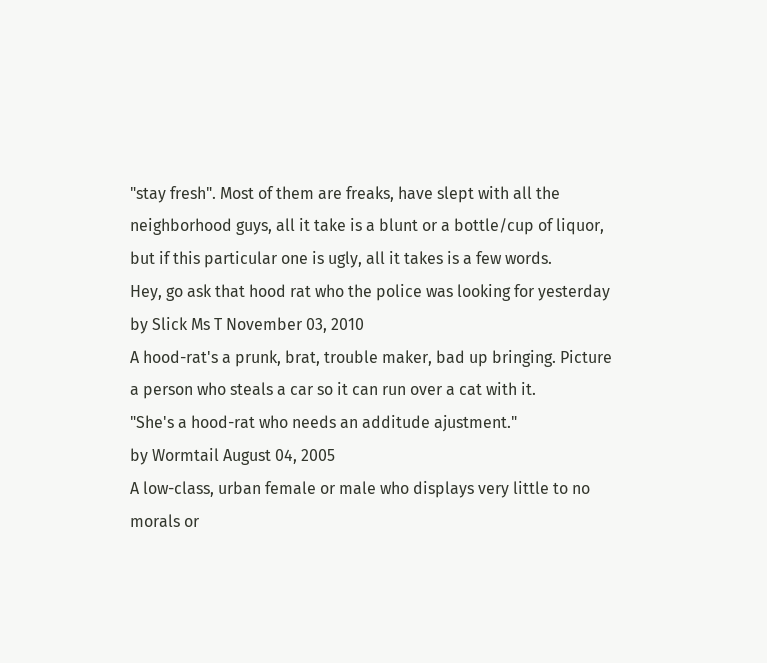"stay fresh". Most of them are freaks, have slept with all the neighborhood guys, all it take is a blunt or a bottle/cup of liquor, but if this particular one is ugly, all it takes is a few words.
Hey, go ask that hood rat who the police was looking for yesterday
by Slick Ms T November 03, 2010
A hood-rat's a prunk, brat, trouble maker, bad up bringing. Picture a person who steals a car so it can run over a cat with it.
"She's a hood-rat who needs an additude ajustment."
by Wormtail August 04, 2005
A low-class, urban female or male who displays very little to no morals or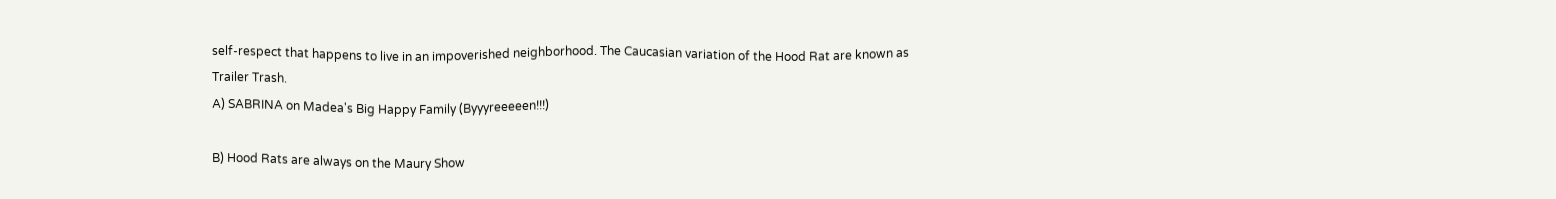self-respect that happens to live in an impoverished neighborhood. The Caucasian variation of the Hood Rat are known as Trailer Trash.
A) SABRINA on Madea's Big Happy Family (Byyyreeeeen!!!)

B) Hood Rats are always on the Maury Show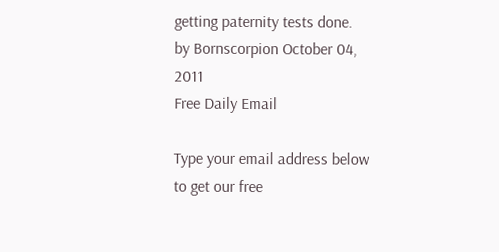getting paternity tests done.
by Bornscorpion October 04, 2011
Free Daily Email

Type your email address below to get our free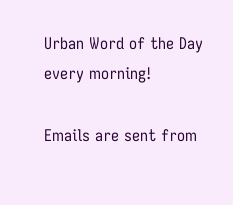Urban Word of the Day every morning!

Emails are sent from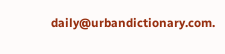daily@urbandictionary.com.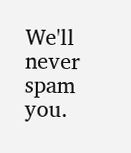We'll never spam you.